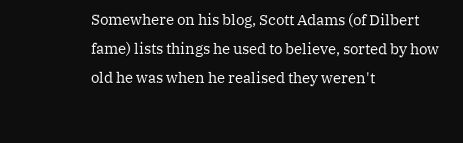Somewhere on his blog, Scott Adams (of Dilbert fame) lists things he used to believe, sorted by how old he was when he realised they weren't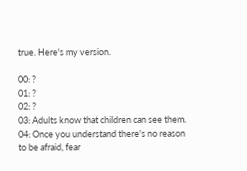true. Here's my version.

00: ?
01: ?
02: ?
03: Adults know that children can see them.
04: Once you understand there's no reason to be afraid, fear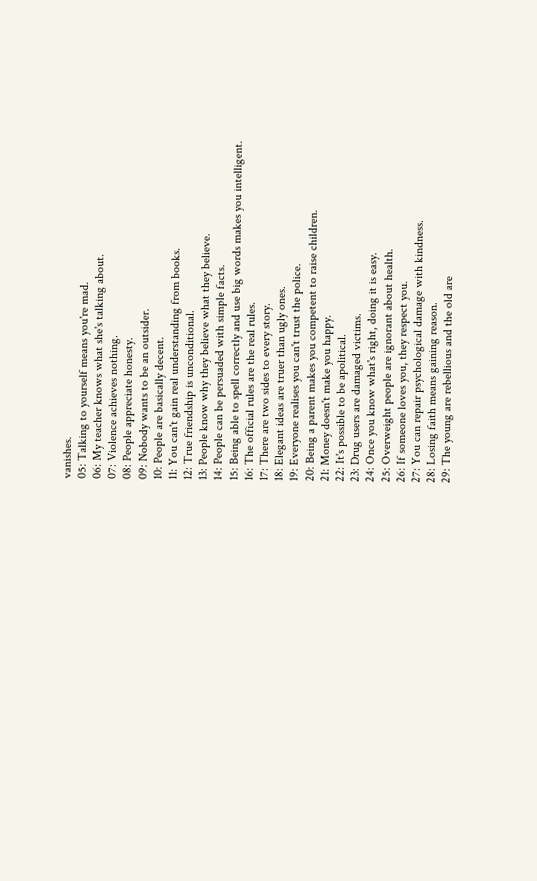vanishes.
05: Talking to yourself means you're mad.
06: My teacher knows what she's talking about.
07: Violence achieves nothing.
08: People appreciate honesty.
09: Nobody wants to be an outsider.
10: People are basically decent.
11: You can't gain real understanding from books.
12: True friendship is unconditional.
13: People know why they believe what they believe.
14: People can be persuaded with simple facts.
15: Being able to spell correctly and use big words makes you intelligent.
16: The official rules are the real rules.
17: There are two sides to every story.
18: Elegant ideas are truer than ugly ones.
19: Everyone realises you can't trust the police.
20: Being a parent makes you competent to raise children.
21: Money doesn't make you happy.
22: It's possible to be apolitical.
23: Drug users are damaged victims.
24: Once you know what's right, doing it is easy.
25: Overweight people are ignorant about health.
26: If someone loves you, they respect you.
27: You can repair psychological damage with kindness.
28: Losing faith means gaining reason.
29: The young are rebellious and the old are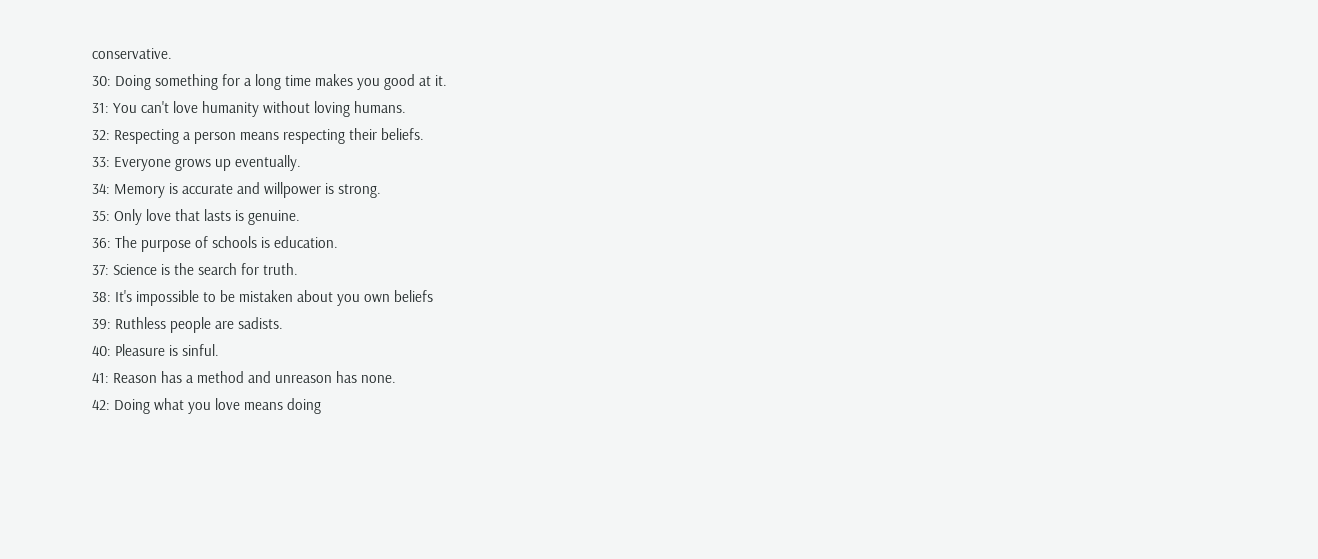conservative.
30: Doing something for a long time makes you good at it.
31: You can't love humanity without loving humans.
32: Respecting a person means respecting their beliefs.
33: Everyone grows up eventually.
34: Memory is accurate and willpower is strong.
35: Only love that lasts is genuine.
36: The purpose of schools is education.
37: Science is the search for truth.
38: It's impossible to be mistaken about you own beliefs
39: Ruthless people are sadists.
40: Pleasure is sinful.
41: Reason has a method and unreason has none.
42: Doing what you love means doing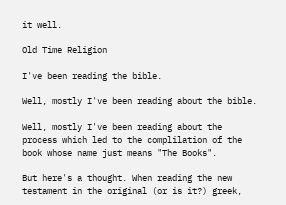it well.

Old Time Religion

I've been reading the bible.

Well, mostly I've been reading about the bible.

Well, mostly I've been reading about the process which led to the complilation of the book whose name just means "The Books".

But here's a thought. When reading the new testament in the original (or is it?) greek,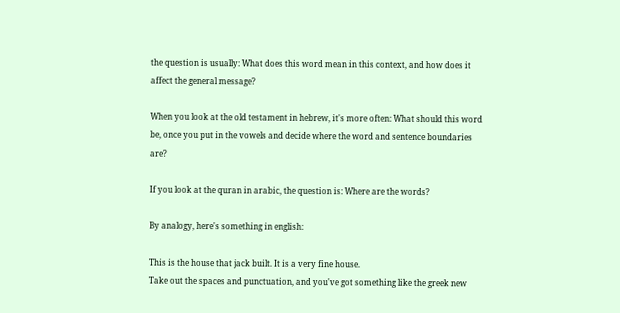the question is usually: What does this word mean in this context, and how does it affect the general message?

When you look at the old testament in hebrew, it's more often: What should this word be, once you put in the vowels and decide where the word and sentence boundaries are?

If you look at the quran in arabic, the question is: Where are the words?

By analogy, here's something in english:

This is the house that jack built. It is a very fine house.
Take out the spaces and punctuation, and you've got something like the greek new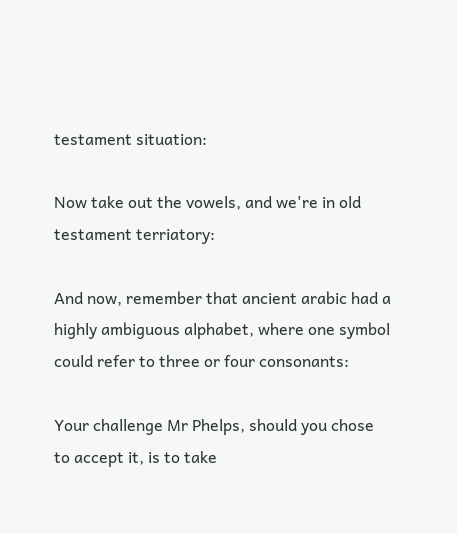testament situation:

Now take out the vowels, and we're in old testament terriatory:

And now, remember that ancient arabic had a highly ambiguous alphabet, where one symbol could refer to three or four consonants:

Your challenge Mr Phelps, should you chose to accept it, is to take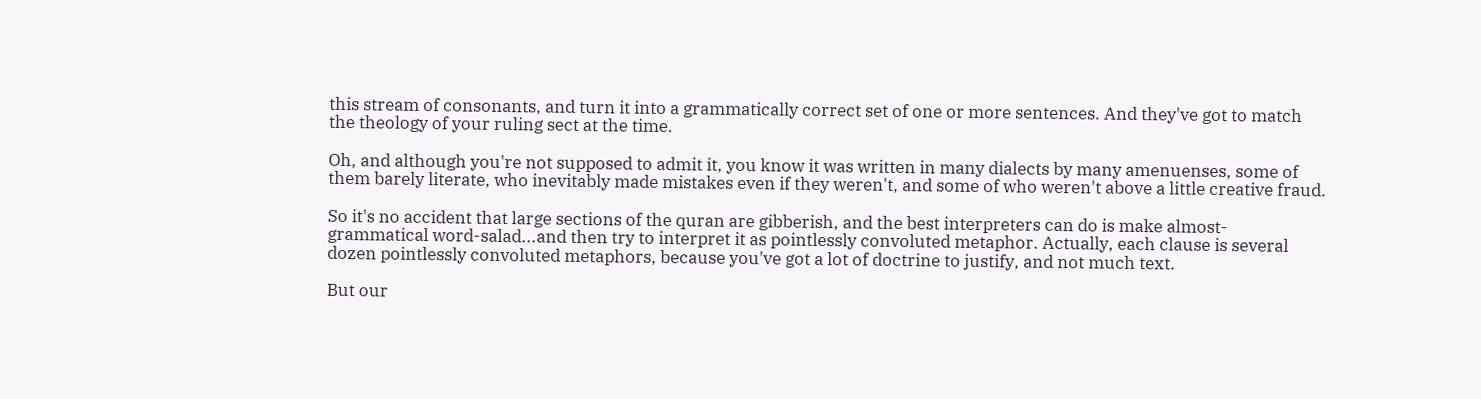this stream of consonants, and turn it into a grammatically correct set of one or more sentences. And they've got to match the theology of your ruling sect at the time.

Oh, and although you're not supposed to admit it, you know it was written in many dialects by many amenuenses, some of them barely literate, who inevitably made mistakes even if they weren't, and some of who weren't above a little creative fraud.

So it's no accident that large sections of the quran are gibberish, and the best interpreters can do is make almost-grammatical word-salad...and then try to interpret it as pointlessly convoluted metaphor. Actually, each clause is several dozen pointlessly convoluted metaphors, because you've got a lot of doctrine to justify, and not much text.

But our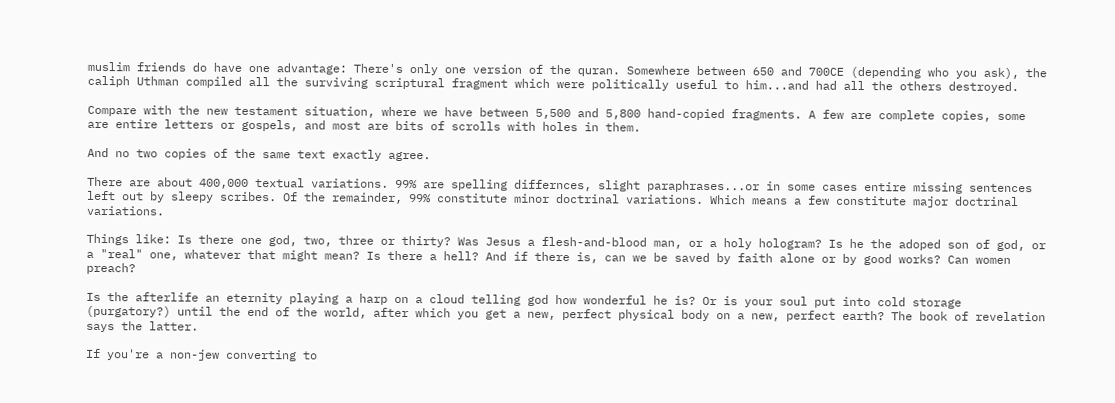muslim friends do have one advantage: There's only one version of the quran. Somewhere between 650 and 700CE (depending who you ask), the caliph Uthman compiled all the surviving scriptural fragment which were politically useful to him...and had all the others destroyed.

Compare with the new testament situation, where we have between 5,500 and 5,800 hand-copied fragments. A few are complete copies, some are entire letters or gospels, and most are bits of scrolls with holes in them.

And no two copies of the same text exactly agree.

There are about 400,000 textual variations. 99% are spelling differnces, slight paraphrases...or in some cases entire missing sentences left out by sleepy scribes. Of the remainder, 99% constitute minor doctrinal variations. Which means a few constitute major doctrinal variations.

Things like: Is there one god, two, three or thirty? Was Jesus a flesh-and-blood man, or a holy hologram? Is he the adoped son of god, or a "real" one, whatever that might mean? Is there a hell? And if there is, can we be saved by faith alone or by good works? Can women preach?

Is the afterlife an eternity playing a harp on a cloud telling god how wonderful he is? Or is your soul put into cold storage (purgatory?) until the end of the world, after which you get a new, perfect physical body on a new, perfect earth? The book of revelation says the latter.

If you're a non-jew converting to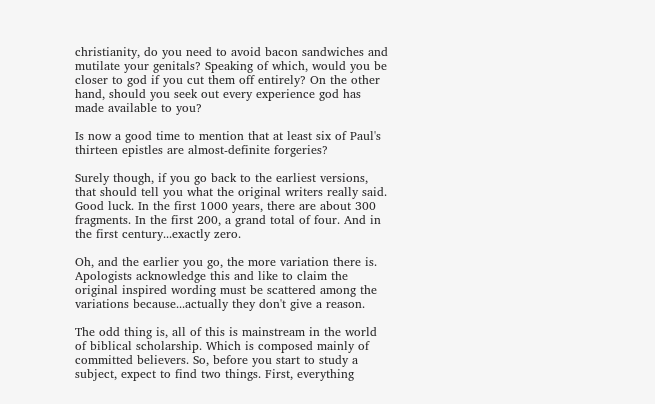christianity, do you need to avoid bacon sandwiches and mutilate your genitals? Speaking of which, would you be closer to god if you cut them off entirely? On the other hand, should you seek out every experience god has made available to you?

Is now a good time to mention that at least six of Paul's thirteen epistles are almost-definite forgeries?

Surely though, if you go back to the earliest versions, that should tell you what the original writers really said. Good luck. In the first 1000 years, there are about 300 fragments. In the first 200, a grand total of four. And in the first century...exactly zero.

Oh, and the earlier you go, the more variation there is. Apologists acknowledge this and like to claim the original inspired wording must be scattered among the variations because...actually they don't give a reason.

The odd thing is, all of this is mainstream in the world of biblical scholarship. Which is composed mainly of committed believers. So, before you start to study a subject, expect to find two things. First, everything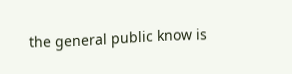the general public know is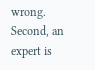wrong. Second, an expert is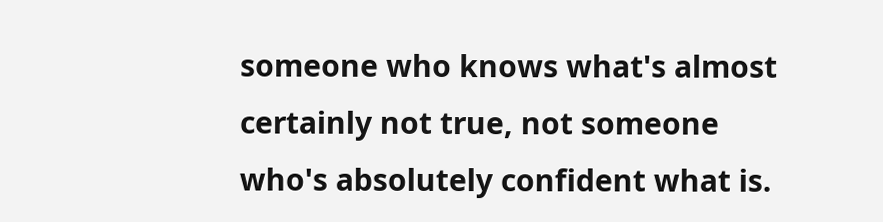someone who knows what's almost certainly not true, not someone who's absolutely confident what is.